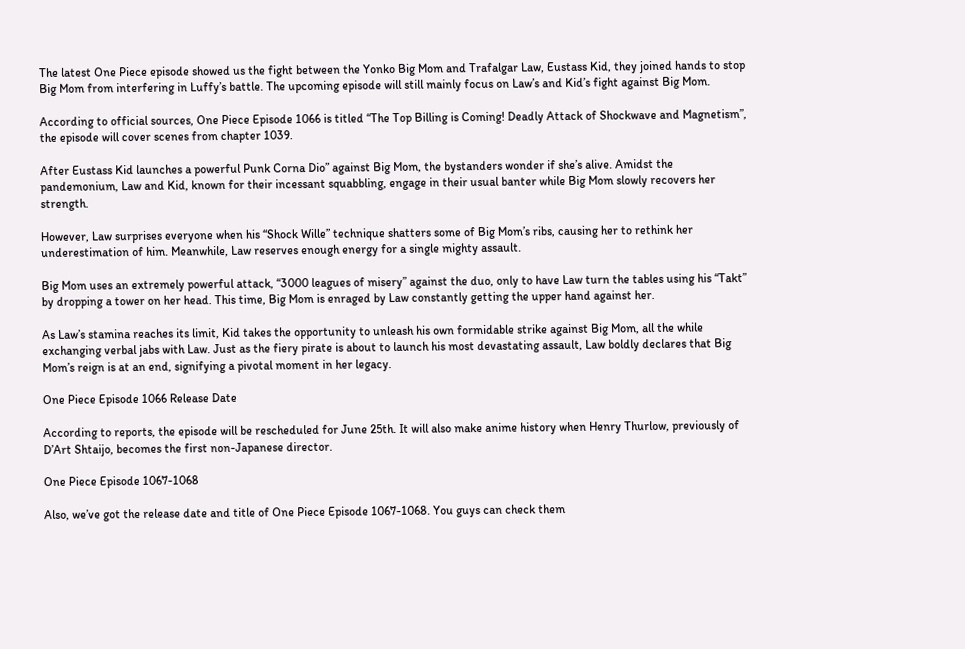The latest One Piece episode showed us the fight between the Yonko Big Mom and Trafalgar Law, Eustass Kid, they joined hands to stop Big Mom from interfering in Luffy’s battle. The upcoming episode will still mainly focus on Law’s and Kid’s fight against Big Mom.

According to official sources, One Piece Episode 1066 is titled “The Top Billing is Coming! Deadly Attack of Shockwave and Magnetism”, the episode will cover scenes from chapter 1039.

After Eustass Kid launches a powerful Punk Corna Dio” against Big Mom, the bystanders wonder if she’s alive. Amidst the pandemonium, Law and Kid, known for their incessant squabbling, engage in their usual banter while Big Mom slowly recovers her strength.

However, Law surprises everyone when his “Shock Wille” technique shatters some of Big Mom’s ribs, causing her to rethink her underestimation of him. Meanwhile, Law reserves enough energy for a single mighty assault.

Big Mom uses an extremely powerful attack, “3000 leagues of misery” against the duo, only to have Law turn the tables using his “Takt” by dropping a tower on her head. This time, Big Mom is enraged by Law constantly getting the upper hand against her.

As Law’s stamina reaches its limit, Kid takes the opportunity to unleash his own formidable strike against Big Mom, all the while exchanging verbal jabs with Law. Just as the fiery pirate is about to launch his most devastating assault, Law boldly declares that Big Mom’s reign is at an end, signifying a pivotal moment in her legacy.

One Piece Episode 1066 Release Date

According to reports, the episode will be rescheduled for June 25th. It will also make anime history when Henry Thurlow, previously of D’Art Shtaijo, becomes the first non-Japanese director.

One Piece Episode 1067-1068

Also, we’ve got the release date and title of One Piece Episode 1067-1068. You guys can check them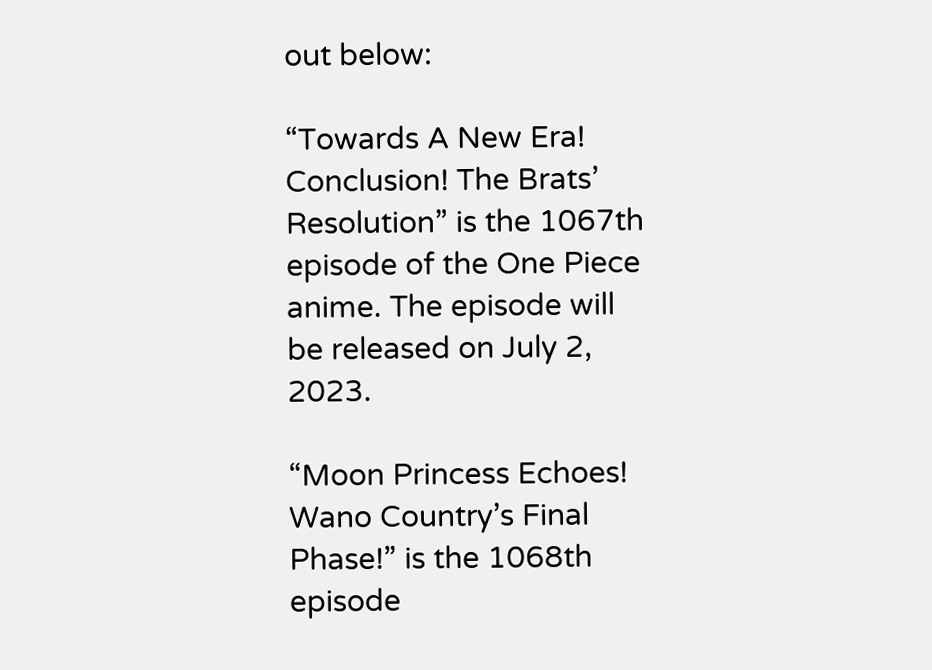out below:

“Towards A New Era! Conclusion! The Brats’ Resolution” is the 1067th episode of the One Piece anime. The episode will be released on July 2, 2023.

“Moon Princess Echoes! Wano Country’s Final Phase!” is the 1068th episode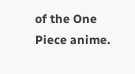of the One Piece anime.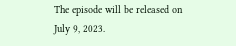The episode will be released on July 9, 2023.